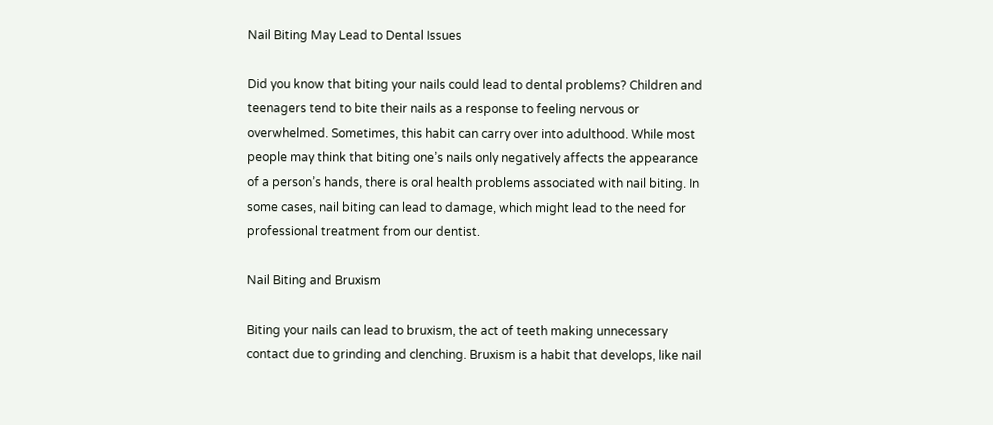Nail Biting May Lead to Dental Issues

Did you know that biting your nails could lead to dental problems? Children and teenagers tend to bite their nails as a response to feeling nervous or overwhelmed. Sometimes, this habit can carry over into adulthood. While most people may think that biting one’s nails only negatively affects the appearance of a person’s hands, there is oral health problems associated with nail biting. In some cases, nail biting can lead to damage, which might lead to the need for professional treatment from our dentist.

Nail Biting and Bruxism

Biting your nails can lead to bruxism, the act of teeth making unnecessary contact due to grinding and clenching. Bruxism is a habit that develops, like nail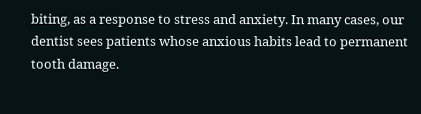biting, as a response to stress and anxiety. In many cases, our dentist sees patients whose anxious habits lead to permanent tooth damage.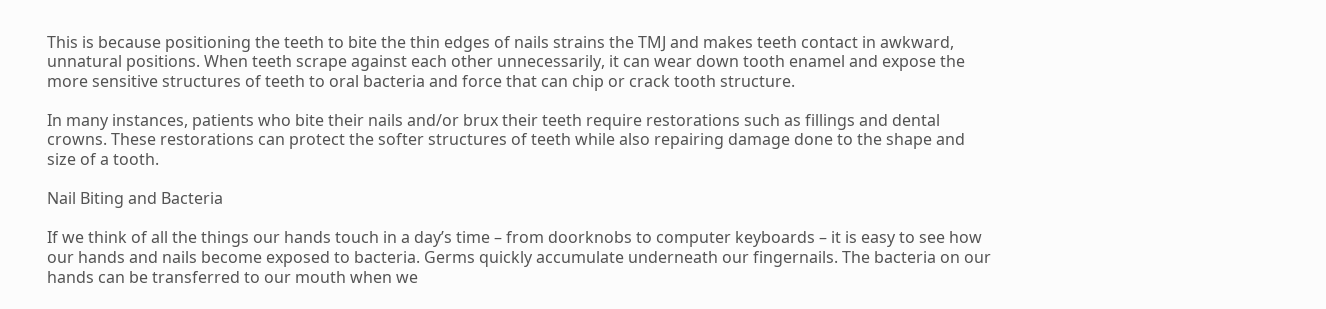This is because positioning the teeth to bite the thin edges of nails strains the TMJ and makes teeth contact in awkward, unnatural positions. When teeth scrape against each other unnecessarily, it can wear down tooth enamel and expose the more sensitive structures of teeth to oral bacteria and force that can chip or crack tooth structure.

In many instances, patients who bite their nails and/or brux their teeth require restorations such as fillings and dental crowns. These restorations can protect the softer structures of teeth while also repairing damage done to the shape and size of a tooth.

Nail Biting and Bacteria

If we think of all the things our hands touch in a day’s time – from doorknobs to computer keyboards – it is easy to see how our hands and nails become exposed to bacteria. Germs quickly accumulate underneath our fingernails. The bacteria on our hands can be transferred to our mouth when we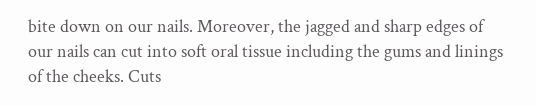bite down on our nails. Moreover, the jagged and sharp edges of our nails can cut into soft oral tissue including the gums and linings of the cheeks. Cuts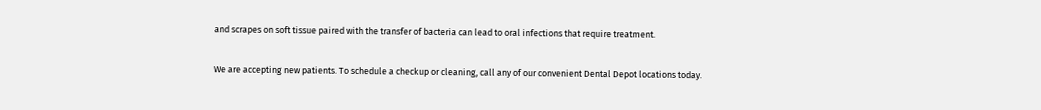and scrapes on soft tissue paired with the transfer of bacteria can lead to oral infections that require treatment.

We are accepting new patients. To schedule a checkup or cleaning, call any of our convenient Dental Depot locations today.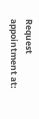Request appointment at: